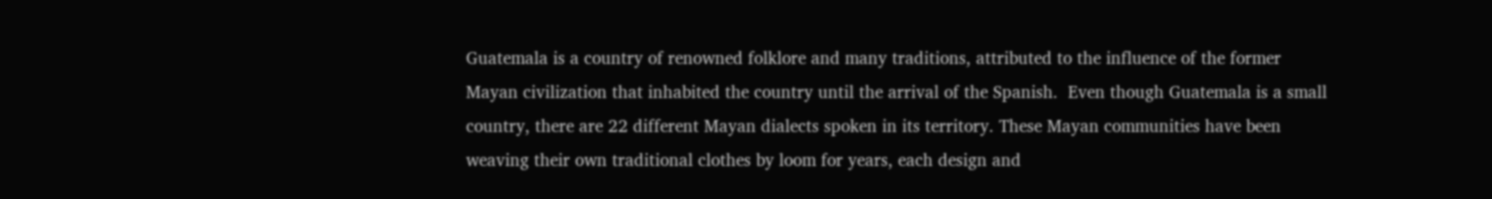Guatemala is a country of renowned folklore and many traditions, attributed to the influence of the former Mayan civilization that inhabited the country until the arrival of the Spanish.  Even though Guatemala is a small country, there are 22 different Mayan dialects spoken in its territory. These Mayan communities have been weaving their own traditional clothes by loom for years, each design and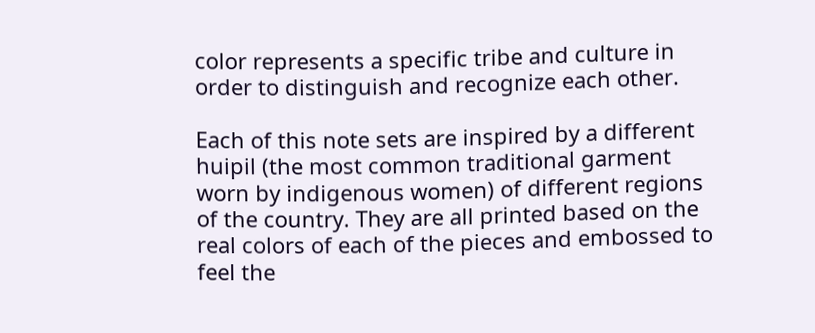color represents a specific tribe and culture in order to distinguish and recognize each other.

Each of this note sets are inspired by a different huipil (the most common traditional garment worn by indigenous women) of different regions of the country. They are all printed based on the real colors of each of the pieces and embossed to feel the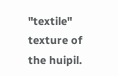"textile" texture of the huipil.